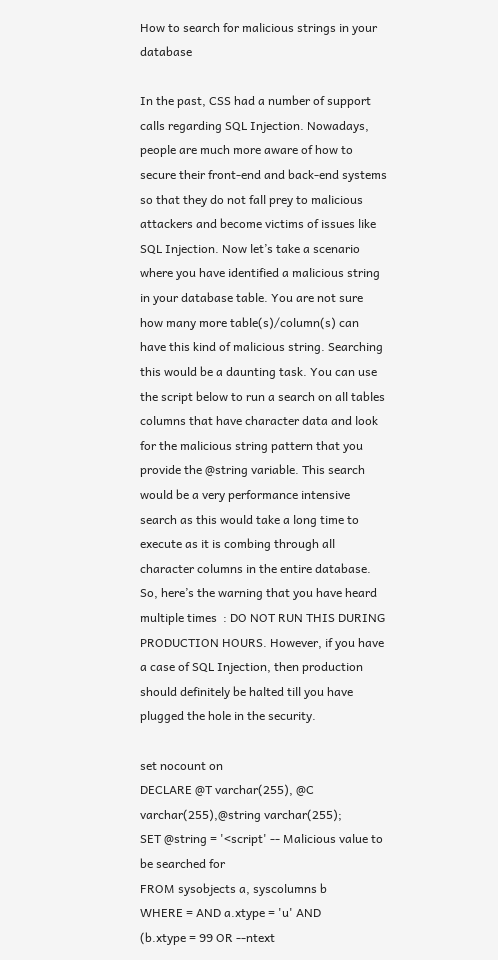How to search for malicious strings in your database

In the past, CSS had a number of support calls regarding SQL Injection. Nowadays, people are much more aware of how to secure their front-end and back-end systems so that they do not fall prey to malicious attackers and become victims of issues like SQL Injection. Now let’s take a scenario where you have identified a malicious string in your database table. You are not sure how many more table(s)/column(s) can have this kind of malicious string. Searching this would be a daunting task. You can use the script below to run a search on all tables columns that have character data and look for the malicious string pattern that you provide the @string variable. This search would be a very performance intensive search as this would take a long time to execute as it is combing through all character columns in the entire database. So, here’s the warning that you have heard multiple times  : DO NOT RUN THIS DURING PRODUCTION HOURS. However, if you have a case of SQL Injection, then production should definitely be halted till you have plugged the hole in the security.

set nocount on
DECLARE @T varchar(255), @C varchar(255),@string varchar(255);
SET @string = '<script' -- Malicious value to be searched for
FROM sysobjects a, syscolumns b
WHERE = AND a.xtype = 'u' AND
(b.xtype = 99 OR --ntext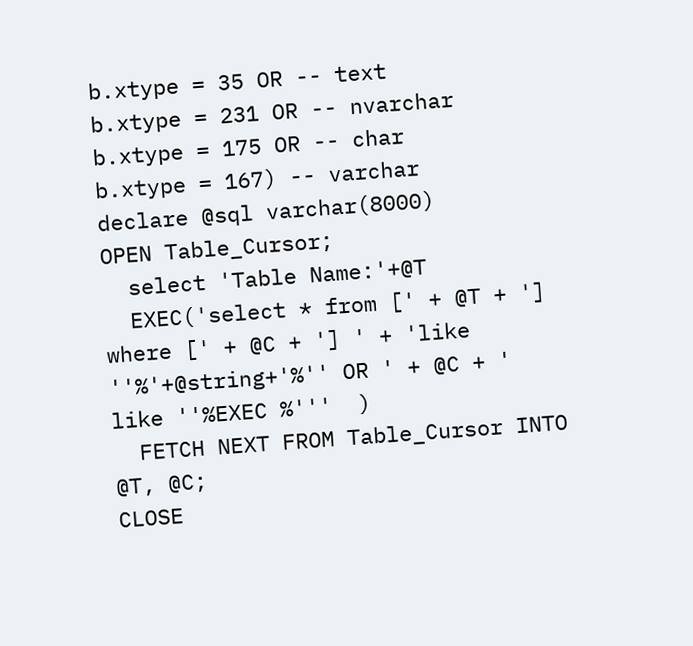b.xtype = 35 OR -- text
b.xtype = 231 OR -- nvarchar
b.xtype = 175 OR -- char
b.xtype = 167) -- varchar
declare @sql varchar(8000)
OPEN Table_Cursor;
  select 'Table Name:'+@T
  EXEC('select * from [' + @T + '] where [' + @C + '] ' + 'like  ''%'+@string+'%'' OR ' + @C + ' like ''%EXEC %'''  )
  FETCH NEXT FROM Table_Cursor INTO @T, @C;
CLOSE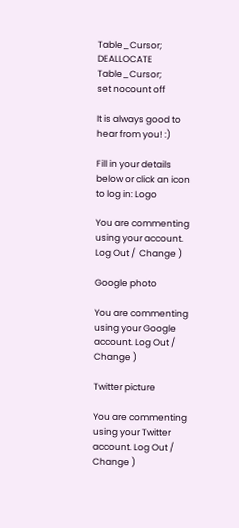Table_Cursor;
DEALLOCATE Table_Cursor;
set nocount off

It is always good to hear from you! :)

Fill in your details below or click an icon to log in: Logo

You are commenting using your account. Log Out /  Change )

Google photo

You are commenting using your Google account. Log Out /  Change )

Twitter picture

You are commenting using your Twitter account. Log Out /  Change )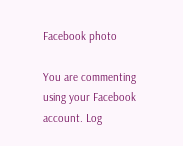Facebook photo

You are commenting using your Facebook account. Log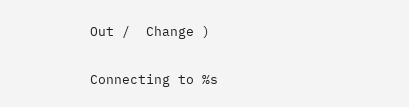Out /  Change )

Connecting to %s